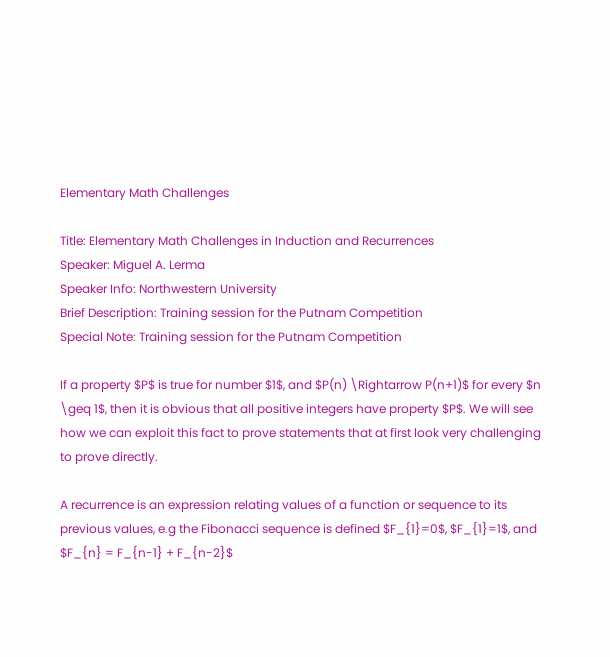Elementary Math Challenges

Title: Elementary Math Challenges in Induction and Recurrences
Speaker: Miguel A. Lerma
Speaker Info: Northwestern University
Brief Description: Training session for the Putnam Competition
Special Note: Training session for the Putnam Competition

If a property $P$ is true for number $1$, and $P(n) \Rightarrow P(n+1)$ for every $n \geq 1$, then it is obvious that all positive integers have property $P$. We will see how we can exploit this fact to prove statements that at first look very challenging to prove directly.

A recurrence is an expression relating values of a function or sequence to its previous values, e.g the Fibonacci sequence is defined $F_{1}=0$, $F_{1}=1$, and $F_{n} = F_{n-1} + F_{n-2}$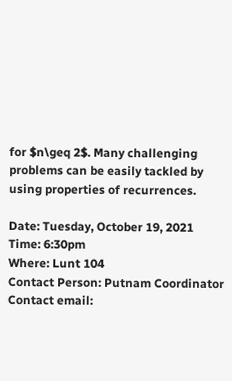for $n\geq 2$. Many challenging problems can be easily tackled by using properties of recurrences.

Date: Tuesday, October 19, 2021
Time: 6:30pm
Where: Lunt 104
Contact Person: Putnam Coordinator
Contact email: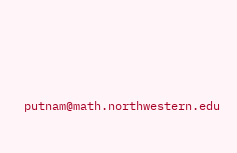putnam@math.northwestern.edu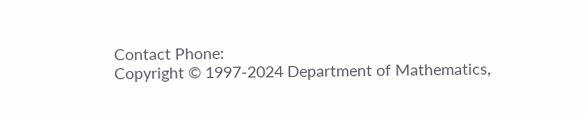Contact Phone:
Copyright © 1997-2024 Department of Mathematics,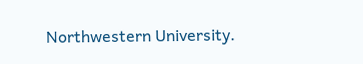Northwestern University.